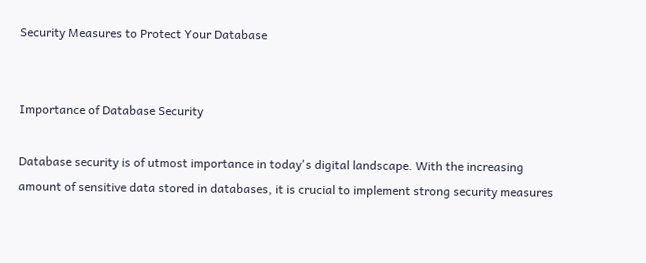Security Measures to Protect Your Database


Importance of Database Security

Database security is of utmost importance in today's digital landscape. With the increasing amount of sensitive data stored in databases, it is crucial to implement strong security measures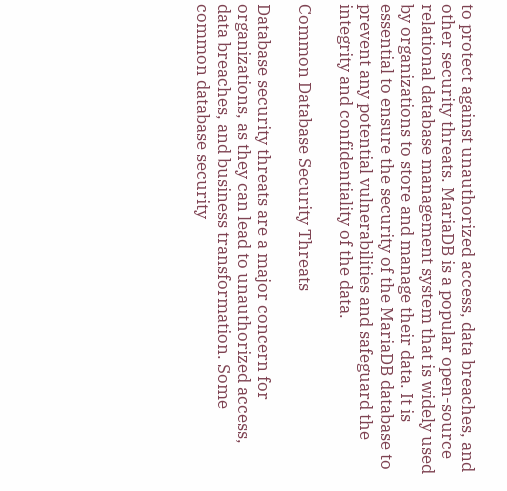to protect against unauthorized access, data breaches, and other security threats. MariaDB is a popular open-source relational database management system that is widely used by organizations to store and manage their data. It is essential to ensure the security of the MariaDB database to prevent any potential vulnerabilities and safeguard the integrity and confidentiality of the data.

Common Database Security Threats

Database security threats are a major concern for organizations, as they can lead to unauthorized access, data breaches, and business transformation. Some common database security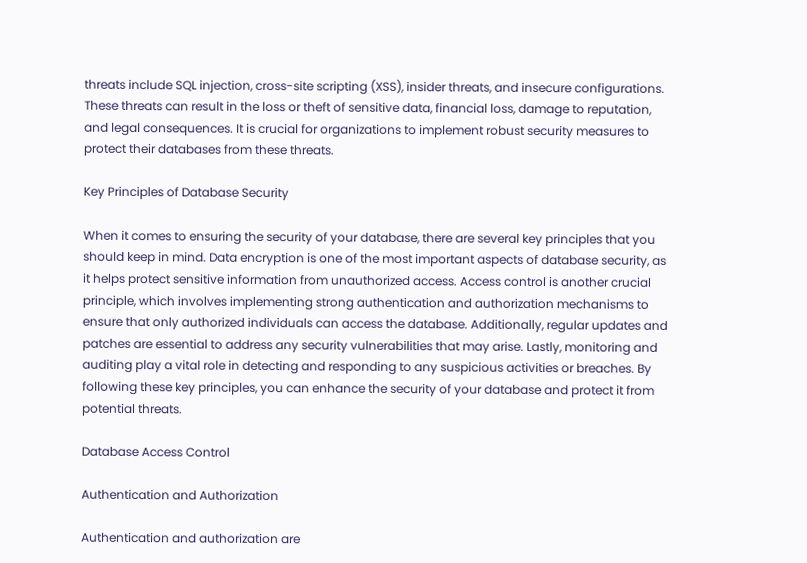threats include SQL injection, cross-site scripting (XSS), insider threats, and insecure configurations. These threats can result in the loss or theft of sensitive data, financial loss, damage to reputation, and legal consequences. It is crucial for organizations to implement robust security measures to protect their databases from these threats.

Key Principles of Database Security

When it comes to ensuring the security of your database, there are several key principles that you should keep in mind. Data encryption is one of the most important aspects of database security, as it helps protect sensitive information from unauthorized access. Access control is another crucial principle, which involves implementing strong authentication and authorization mechanisms to ensure that only authorized individuals can access the database. Additionally, regular updates and patches are essential to address any security vulnerabilities that may arise. Lastly, monitoring and auditing play a vital role in detecting and responding to any suspicious activities or breaches. By following these key principles, you can enhance the security of your database and protect it from potential threats.

Database Access Control

Authentication and Authorization

Authentication and authorization are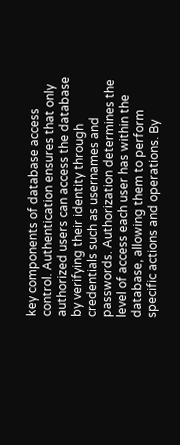key components of database access control. Authentication ensures that only authorized users can access the database by verifying their identity through credentials such as usernames and passwords. Authorization determines the level of access each user has within the database, allowing them to perform specific actions and operations. By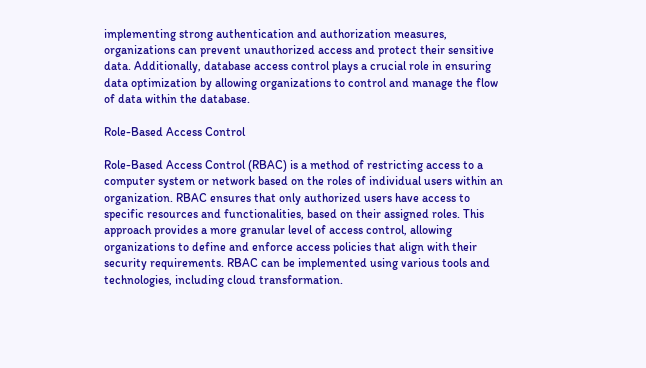implementing strong authentication and authorization measures, organizations can prevent unauthorized access and protect their sensitive data. Additionally, database access control plays a crucial role in ensuring data optimization by allowing organizations to control and manage the flow of data within the database.

Role-Based Access Control

Role-Based Access Control (RBAC) is a method of restricting access to a computer system or network based on the roles of individual users within an organization. RBAC ensures that only authorized users have access to specific resources and functionalities, based on their assigned roles. This approach provides a more granular level of access control, allowing organizations to define and enforce access policies that align with their security requirements. RBAC can be implemented using various tools and technologies, including cloud transformation.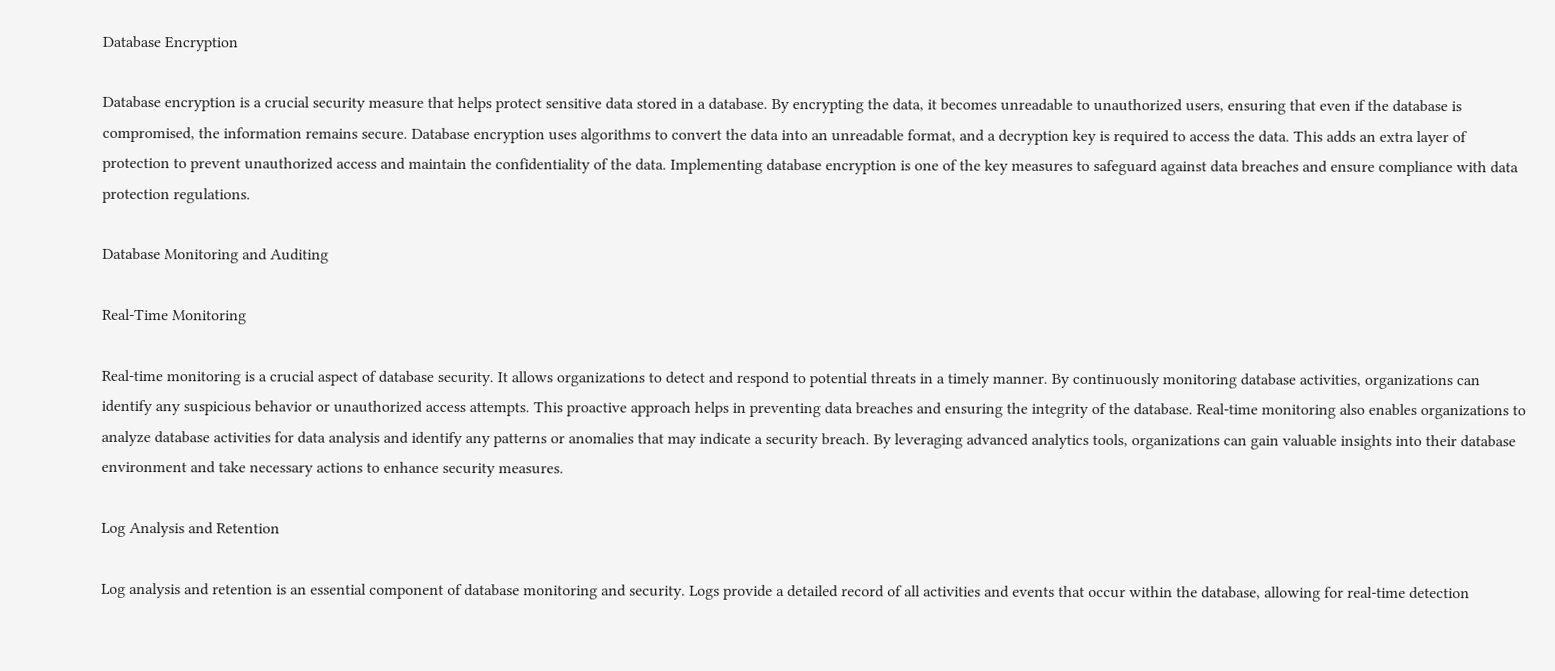Database Encryption

Database encryption is a crucial security measure that helps protect sensitive data stored in a database. By encrypting the data, it becomes unreadable to unauthorized users, ensuring that even if the database is compromised, the information remains secure. Database encryption uses algorithms to convert the data into an unreadable format, and a decryption key is required to access the data. This adds an extra layer of protection to prevent unauthorized access and maintain the confidentiality of the data. Implementing database encryption is one of the key measures to safeguard against data breaches and ensure compliance with data protection regulations.

Database Monitoring and Auditing

Real-Time Monitoring

Real-time monitoring is a crucial aspect of database security. It allows organizations to detect and respond to potential threats in a timely manner. By continuously monitoring database activities, organizations can identify any suspicious behavior or unauthorized access attempts. This proactive approach helps in preventing data breaches and ensuring the integrity of the database. Real-time monitoring also enables organizations to analyze database activities for data analysis and identify any patterns or anomalies that may indicate a security breach. By leveraging advanced analytics tools, organizations can gain valuable insights into their database environment and take necessary actions to enhance security measures.

Log Analysis and Retention

Log analysis and retention is an essential component of database monitoring and security. Logs provide a detailed record of all activities and events that occur within the database, allowing for real-time detection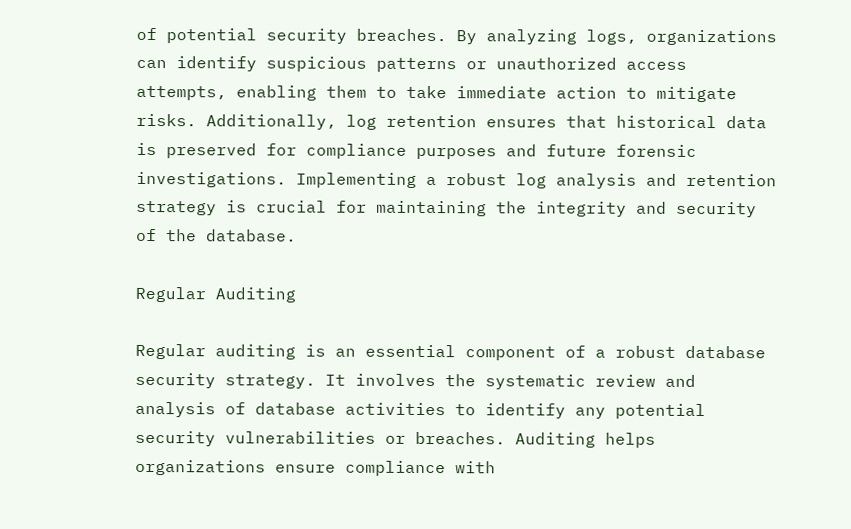of potential security breaches. By analyzing logs, organizations can identify suspicious patterns or unauthorized access attempts, enabling them to take immediate action to mitigate risks. Additionally, log retention ensures that historical data is preserved for compliance purposes and future forensic investigations. Implementing a robust log analysis and retention strategy is crucial for maintaining the integrity and security of the database.

Regular Auditing

Regular auditing is an essential component of a robust database security strategy. It involves the systematic review and analysis of database activities to identify any potential security vulnerabilities or breaches. Auditing helps organizations ensure compliance with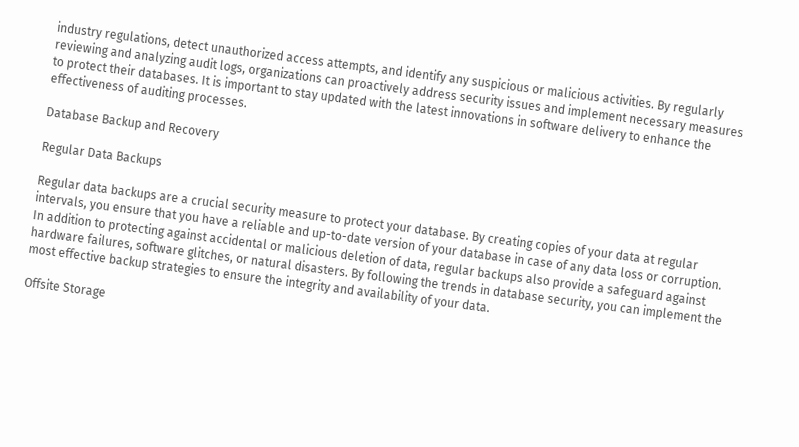industry regulations, detect unauthorized access attempts, and identify any suspicious or malicious activities. By regularly reviewing and analyzing audit logs, organizations can proactively address security issues and implement necessary measures to protect their databases. It is important to stay updated with the latest innovations in software delivery to enhance the effectiveness of auditing processes.

Database Backup and Recovery

Regular Data Backups

Regular data backups are a crucial security measure to protect your database. By creating copies of your data at regular intervals, you ensure that you have a reliable and up-to-date version of your database in case of any data loss or corruption. In addition to protecting against accidental or malicious deletion of data, regular backups also provide a safeguard against hardware failures, software glitches, or natural disasters. By following the trends in database security, you can implement the most effective backup strategies to ensure the integrity and availability of your data.

Offsite Storage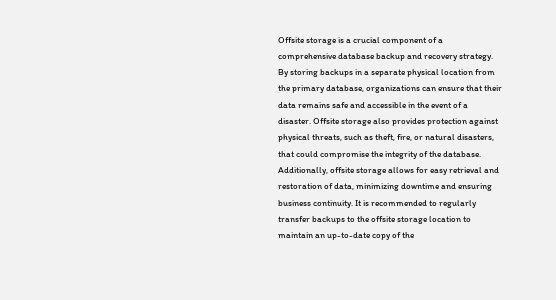Offsite storage is a crucial component of a comprehensive database backup and recovery strategy. By storing backups in a separate physical location from the primary database, organizations can ensure that their data remains safe and accessible in the event of a disaster. Offsite storage also provides protection against physical threats, such as theft, fire, or natural disasters, that could compromise the integrity of the database. Additionally, offsite storage allows for easy retrieval and restoration of data, minimizing downtime and ensuring business continuity. It is recommended to regularly transfer backups to the offsite storage location to maintain an up-to-date copy of the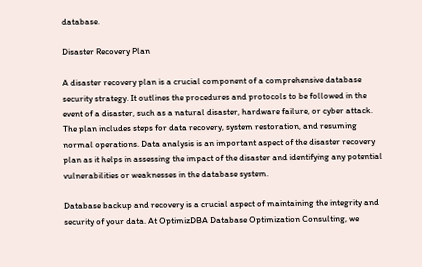database.

Disaster Recovery Plan

A disaster recovery plan is a crucial component of a comprehensive database security strategy. It outlines the procedures and protocols to be followed in the event of a disaster, such as a natural disaster, hardware failure, or cyber attack. The plan includes steps for data recovery, system restoration, and resuming normal operations. Data analysis is an important aspect of the disaster recovery plan as it helps in assessing the impact of the disaster and identifying any potential vulnerabilities or weaknesses in the database system.

Database backup and recovery is a crucial aspect of maintaining the integrity and security of your data. At OptimizDBA Database Optimization Consulting, we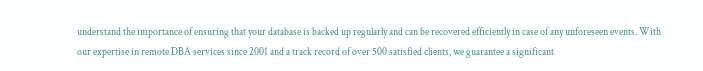understand the importance of ensuring that your database is backed up regularly and can be recovered efficiently in case of any unforeseen events. With our expertise in remote DBA services since 2001 and a track record of over 500 satisfied clients, we guarantee a significant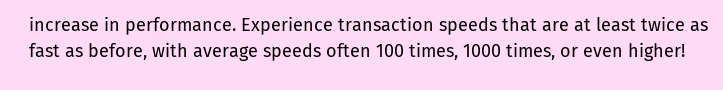increase in performance. Experience transaction speeds that are at least twice as fast as before, with average speeds often 100 times, 1000 times, or even higher!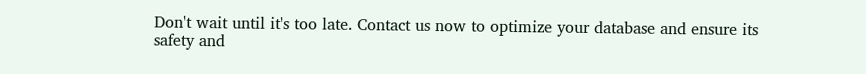Don't wait until it's too late. Contact us now to optimize your database and ensure its safety and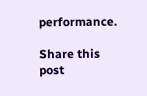performance.

Share this post